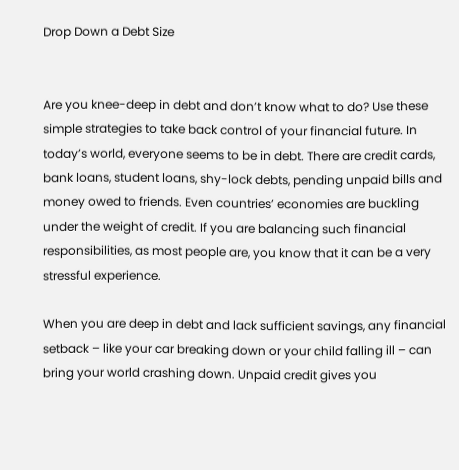Drop Down a Debt Size


Are you knee-deep in debt and don’t know what to do? Use these simple strategies to take back control of your financial future. In today’s world, everyone seems to be in debt. There are credit cards, bank loans, student loans, shy-lock debts, pending unpaid bills and money owed to friends. Even countries’ economies are buckling under the weight of credit. If you are balancing such financial responsibilities, as most people are, you know that it can be a very stressful experience.

When you are deep in debt and lack sufficient savings, any financial setback – like your car breaking down or your child falling ill – can bring your world crashing down. Unpaid credit gives you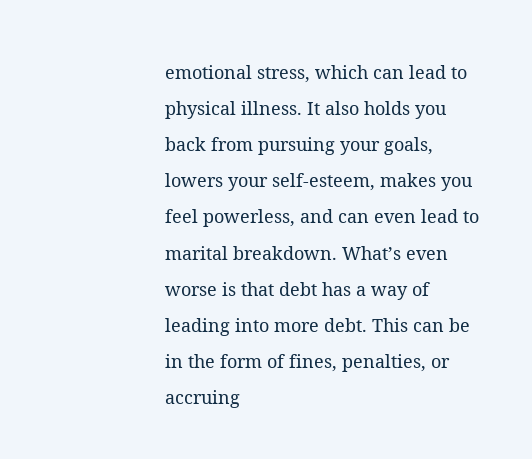emotional stress, which can lead to physical illness. It also holds you back from pursuing your goals, lowers your self-esteem, makes you feel powerless, and can even lead to marital breakdown. What’s even worse is that debt has a way of leading into more debt. This can be in the form of fines, penalties, or accruing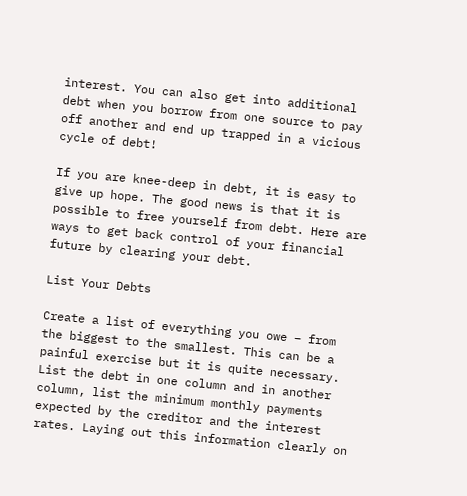interest. You can also get into additional debt when you borrow from one source to pay off another and end up trapped in a vicious cycle of debt!

If you are knee-deep in debt, it is easy to give up hope. The good news is that it is possible to free yourself from debt. Here are ways to get back control of your financial future by clearing your debt.

List Your Debts

Create a list of everything you owe – from the biggest to the smallest. This can be a painful exercise but it is quite necessary. List the debt in one column and in another column, list the minimum monthly payments expected by the creditor and the interest rates. Laying out this information clearly on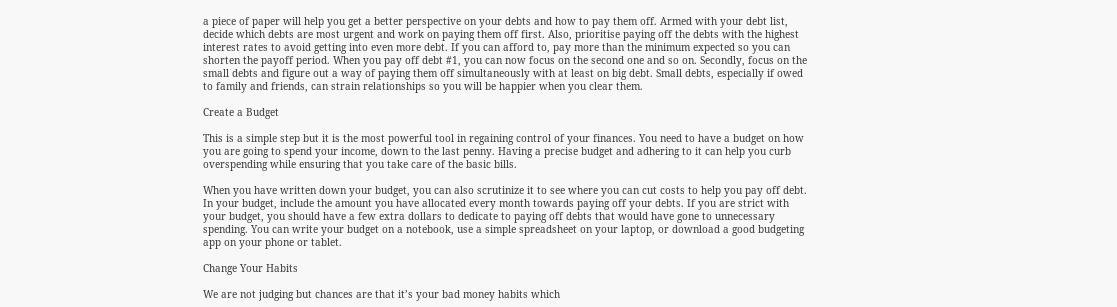a piece of paper will help you get a better perspective on your debts and how to pay them off. Armed with your debt list, decide which debts are most urgent and work on paying them off first. Also, prioritise paying off the debts with the highest interest rates to avoid getting into even more debt. If you can afford to, pay more than the minimum expected so you can shorten the payoff period. When you pay off debt #1, you can now focus on the second one and so on. Secondly, focus on the small debts and figure out a way of paying them off simultaneously with at least on big debt. Small debts, especially if owed to family and friends, can strain relationships so you will be happier when you clear them.

Create a Budget

This is a simple step but it is the most powerful tool in regaining control of your finances. You need to have a budget on how you are going to spend your income, down to the last penny. Having a precise budget and adhering to it can help you curb overspending while ensuring that you take care of the basic bills.

When you have written down your budget, you can also scrutinize it to see where you can cut costs to help you pay off debt. In your budget, include the amount you have allocated every month towards paying off your debts. If you are strict with your budget, you should have a few extra dollars to dedicate to paying off debts that would have gone to unnecessary spending. You can write your budget on a notebook, use a simple spreadsheet on your laptop, or download a good budgeting app on your phone or tablet.

Change Your Habits

We are not judging but chances are that it’s your bad money habits which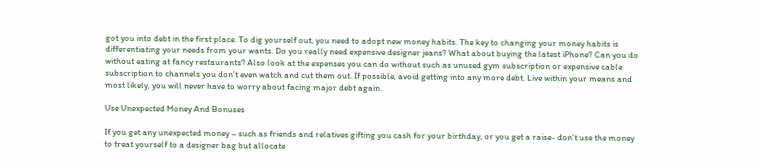got you into debt in the first place. To dig yourself out, you need to adopt new money habits. The key to changing your money habits is differentiating your needs from your wants. Do you really need expensive designer jeans? What about buying the latest iPhone? Can you do without eating at fancy restaurants? Also look at the expenses you can do without such as unused gym subscription or expensive cable subscription to channels you don’t even watch and cut them out. If possible, avoid getting into any more debt. Live within your means and most likely, you will never have to worry about facing major debt again.

Use Unexpected Money And Bonuses

If you get any unexpected money – such as friends and relatives gifting you cash for your birthday, or you get a raise- don’t use the money to treat yourself to a designer bag but allocate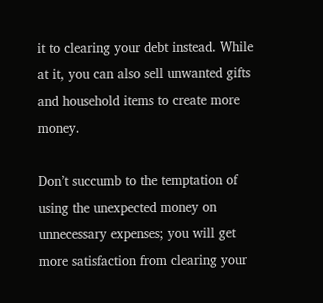it to clearing your debt instead. While at it, you can also sell unwanted gifts and household items to create more money.

Don’t succumb to the temptation of using the unexpected money on unnecessary expenses; you will get more satisfaction from clearing your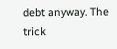debt anyway. The trick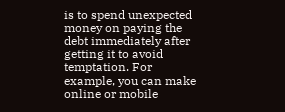is to spend unexpected money on paying the debt immediately after getting it to avoid temptation. For example, you can make online or mobile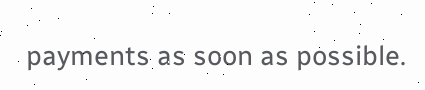payments as soon as possible.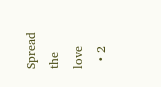Spread the love
  • 2